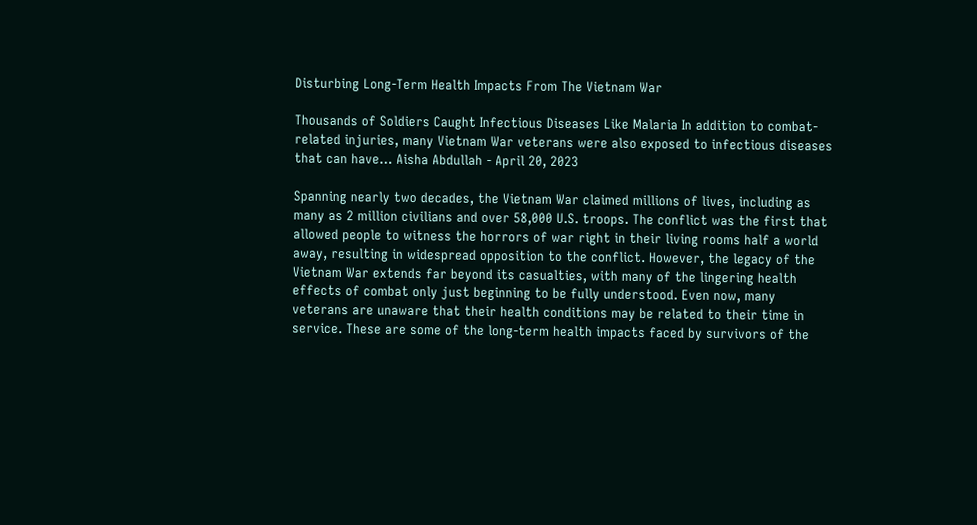Disturbing Long-Term Health Impacts From The Vietnam War

Thousands of Soldiers Caught Infectious Diseases Like Malaria In addition to combat-related injuries, many Vietnam War veterans were also exposed to infectious diseases that can have… Aisha Abdullah - April 20, 2023

Spanning nearly two decades, the Vietnam War claimed millions of lives, including as many as 2 million civilians and over 58,000 U.S. troops. The conflict was the first that allowed people to witness the horrors of war right in their living rooms half a world away, resulting in widespread opposition to the conflict. However, the legacy of the Vietnam War extends far beyond its casualties, with many of the lingering health effects of combat only just beginning to be fully understood. Even now, many veterans are unaware that their health conditions may be related to their time in service. These are some of the long-term health impacts faced by survivors of the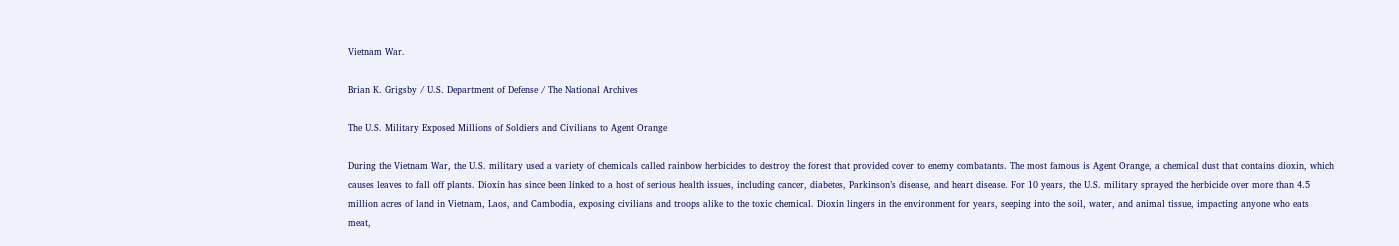Vietnam War.

Brian K. Grigsby / U.S. Department of Defense / The National Archives

The U.S. Military Exposed Millions of Soldiers and Civilians to Agent Orange

During the Vietnam War, the U.S. military used a variety of chemicals called rainbow herbicides to destroy the forest that provided cover to enemy combatants. The most famous is Agent Orange, a chemical dust that contains dioxin, which causes leaves to fall off plants. Dioxin has since been linked to a host of serious health issues, including cancer, diabetes, Parkinson’s disease, and heart disease. For 10 years, the U.S. military sprayed the herbicide over more than 4.5 million acres of land in Vietnam, Laos, and Cambodia, exposing civilians and troops alike to the toxic chemical. Dioxin lingers in the environment for years, seeping into the soil, water, and animal tissue, impacting anyone who eats meat,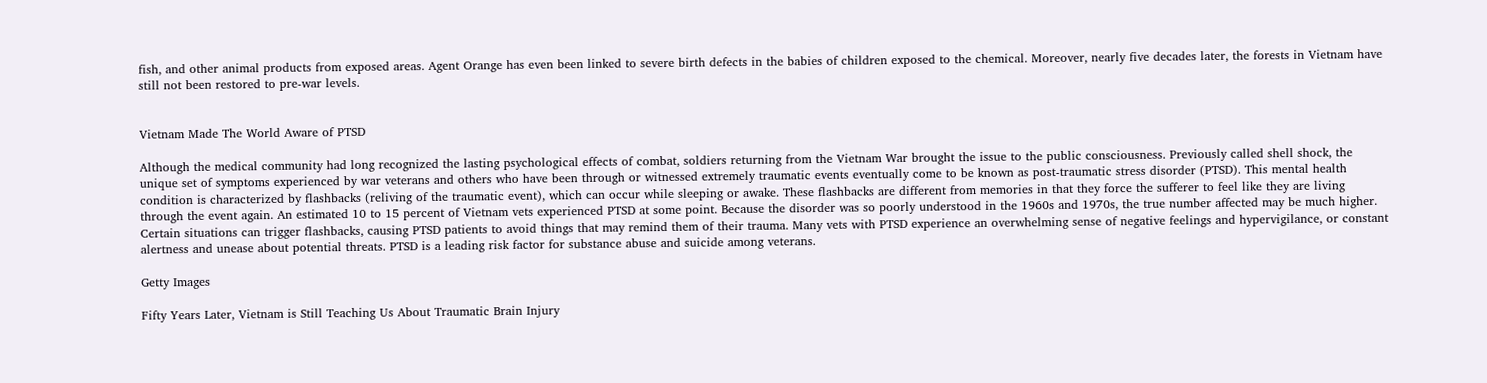fish, and other animal products from exposed areas. Agent Orange has even been linked to severe birth defects in the babies of children exposed to the chemical. Moreover, nearly five decades later, the forests in Vietnam have still not been restored to pre-war levels.


Vietnam Made The World Aware of PTSD

Although the medical community had long recognized the lasting psychological effects of combat, soldiers returning from the Vietnam War brought the issue to the public consciousness. Previously called shell shock, the unique set of symptoms experienced by war veterans and others who have been through or witnessed extremely traumatic events eventually come to be known as post-traumatic stress disorder (PTSD). This mental health condition is characterized by flashbacks (reliving of the traumatic event), which can occur while sleeping or awake. These flashbacks are different from memories in that they force the sufferer to feel like they are living through the event again. An estimated 10 to 15 percent of Vietnam vets experienced PTSD at some point. Because the disorder was so poorly understood in the 1960s and 1970s, the true number affected may be much higher. Certain situations can trigger flashbacks, causing PTSD patients to avoid things that may remind them of their trauma. Many vets with PTSD experience an overwhelming sense of negative feelings and hypervigilance, or constant alertness and unease about potential threats. PTSD is a leading risk factor for substance abuse and suicide among veterans.

Getty Images

Fifty Years Later, Vietnam is Still Teaching Us About Traumatic Brain Injury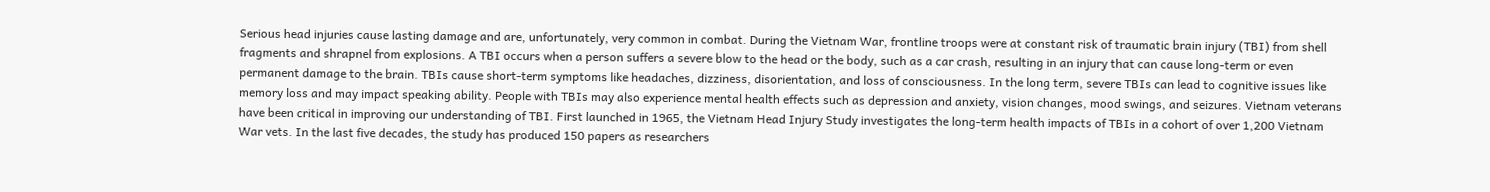Serious head injuries cause lasting damage and are, unfortunately, very common in combat. During the Vietnam War, frontline troops were at constant risk of traumatic brain injury (TBI) from shell fragments and shrapnel from explosions. A TBI occurs when a person suffers a severe blow to the head or the body, such as a car crash, resulting in an injury that can cause long-term or even permanent damage to the brain. TBIs cause short-term symptoms like headaches, dizziness, disorientation, and loss of consciousness. In the long term, severe TBIs can lead to cognitive issues like memory loss and may impact speaking ability. People with TBIs may also experience mental health effects such as depression and anxiety, vision changes, mood swings, and seizures. Vietnam veterans have been critical in improving our understanding of TBI. First launched in 1965, the Vietnam Head Injury Study investigates the long-term health impacts of TBIs in a cohort of over 1,200 Vietnam War vets. In the last five decades, the study has produced 150 papers as researchers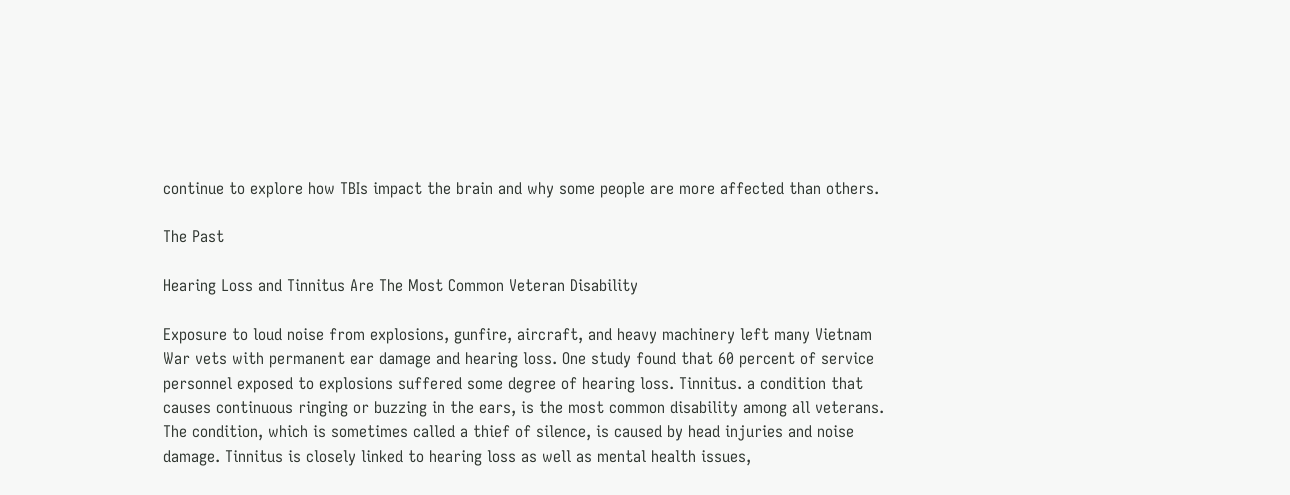continue to explore how TBIs impact the brain and why some people are more affected than others.

The Past

Hearing Loss and Tinnitus Are The Most Common Veteran Disability

Exposure to loud noise from explosions, gunfire, aircraft, and heavy machinery left many Vietnam War vets with permanent ear damage and hearing loss. One study found that 60 percent of service personnel exposed to explosions suffered some degree of hearing loss. Tinnitus. a condition that causes continuous ringing or buzzing in the ears, is the most common disability among all veterans. The condition, which is sometimes called a thief of silence, is caused by head injuries and noise damage. Tinnitus is closely linked to hearing loss as well as mental health issues,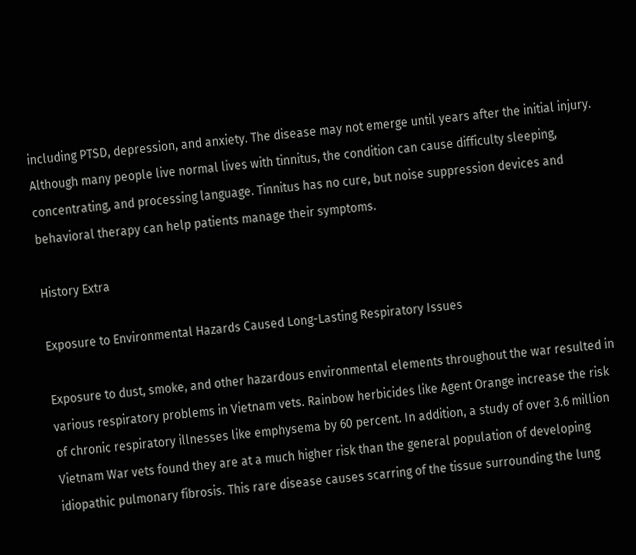including PTSD, depression, and anxiety. The disease may not emerge until years after the initial injury. Although many people live normal lives with tinnitus, the condition can cause difficulty sleeping, concentrating, and processing language. Tinnitus has no cure, but noise suppression devices and behavioral therapy can help patients manage their symptoms.

History Extra

Exposure to Environmental Hazards Caused Long-Lasting Respiratory Issues

Exposure to dust, smoke, and other hazardous environmental elements throughout the war resulted in various respiratory problems in Vietnam vets. Rainbow herbicides like Agent Orange increase the risk of chronic respiratory illnesses like emphysema by 60 percent. In addition, a study of over 3.6 million Vietnam War vets found they are at a much higher risk than the general population of developing idiopathic pulmonary fibrosis. This rare disease causes scarring of the tissue surrounding the lung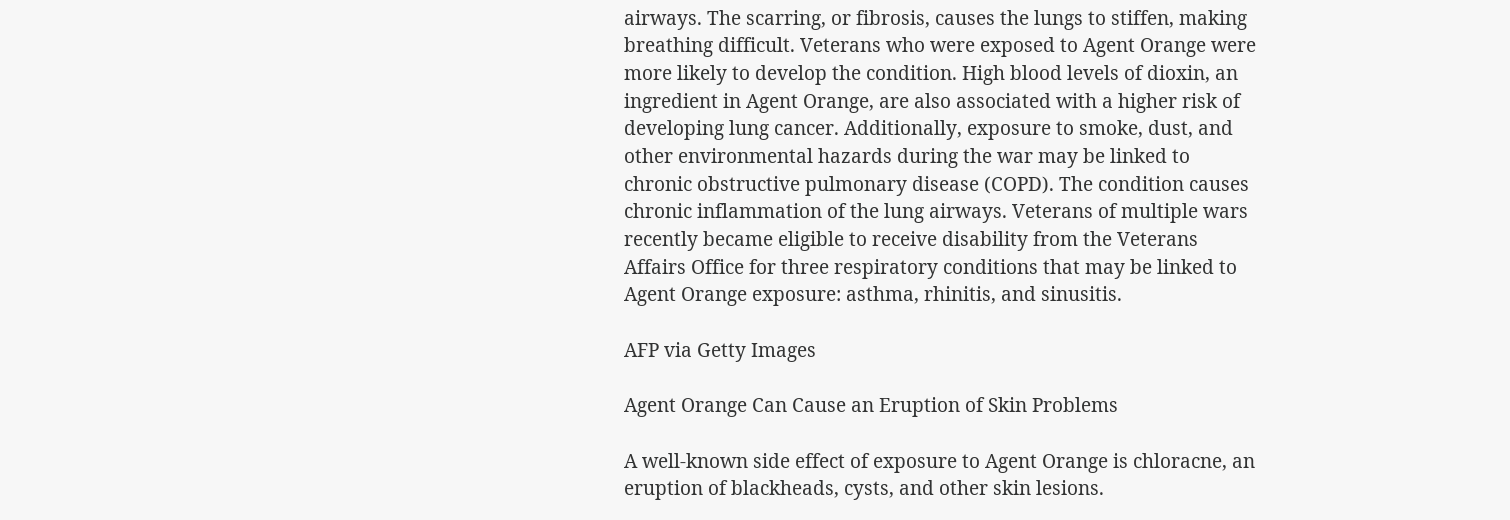airways. The scarring, or fibrosis, causes the lungs to stiffen, making breathing difficult. Veterans who were exposed to Agent Orange were more likely to develop the condition. High blood levels of dioxin, an ingredient in Agent Orange, are also associated with a higher risk of developing lung cancer. Additionally, exposure to smoke, dust, and other environmental hazards during the war may be linked to chronic obstructive pulmonary disease (COPD). The condition causes chronic inflammation of the lung airways. Veterans of multiple wars recently became eligible to receive disability from the Veterans Affairs Office for three respiratory conditions that may be linked to Agent Orange exposure: asthma, rhinitis, and sinusitis.

AFP via Getty Images

Agent Orange Can Cause an Eruption of Skin Problems

A well-known side effect of exposure to Agent Orange is chloracne, an eruption of blackheads, cysts, and other skin lesions.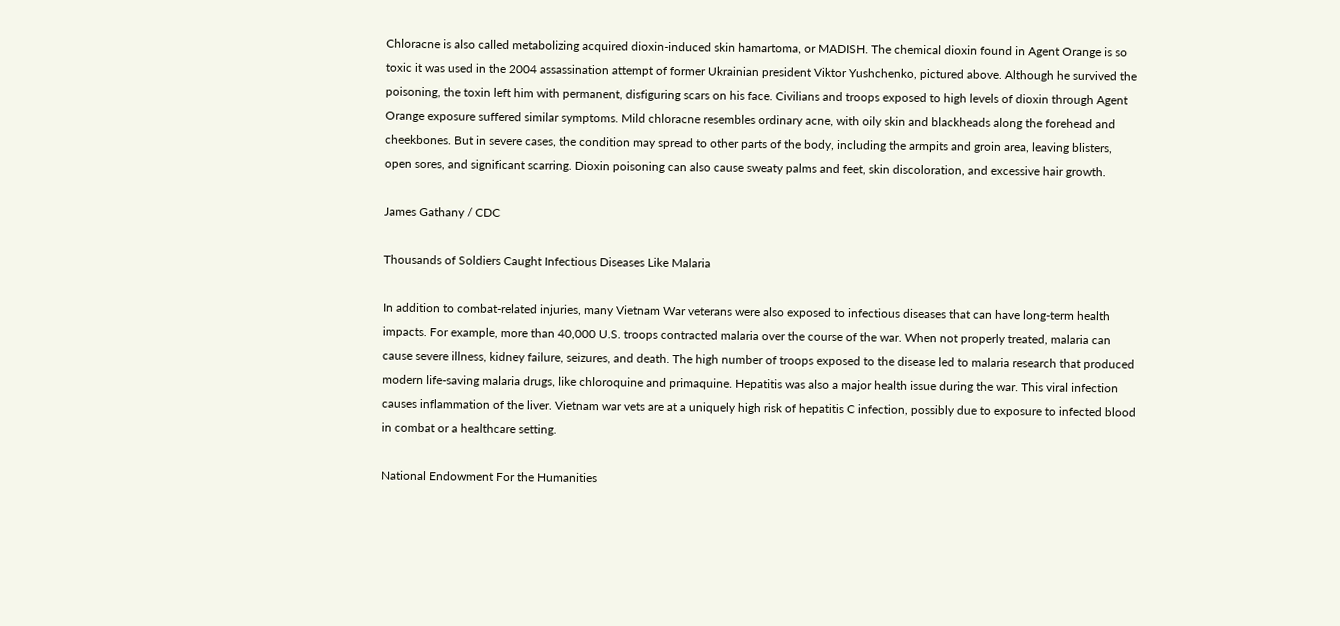Chloracne is also called metabolizing acquired dioxin-induced skin hamartoma, or MADISH. The chemical dioxin found in Agent Orange is so toxic it was used in the 2004 assassination attempt of former Ukrainian president Viktor Yushchenko, pictured above. Although he survived the poisoning, the toxin left him with permanent, disfiguring scars on his face. Civilians and troops exposed to high levels of dioxin through Agent Orange exposure suffered similar symptoms. Mild chloracne resembles ordinary acne, with oily skin and blackheads along the forehead and cheekbones. But in severe cases, the condition may spread to other parts of the body, including the armpits and groin area, leaving blisters, open sores, and significant scarring. Dioxin poisoning can also cause sweaty palms and feet, skin discoloration, and excessive hair growth.

James Gathany / CDC

Thousands of Soldiers Caught Infectious Diseases Like Malaria

In addition to combat-related injuries, many Vietnam War veterans were also exposed to infectious diseases that can have long-term health impacts. For example, more than 40,000 U.S. troops contracted malaria over the course of the war. When not properly treated, malaria can cause severe illness, kidney failure, seizures, and death. The high number of troops exposed to the disease led to malaria research that produced modern life-saving malaria drugs, like chloroquine and primaquine. Hepatitis was also a major health issue during the war. This viral infection causes inflammation of the liver. Vietnam war vets are at a uniquely high risk of hepatitis C infection, possibly due to exposure to infected blood in combat or a healthcare setting.

National Endowment For the Humanities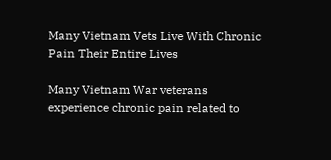Many Vietnam Vets Live With Chronic Pain Their Entire Lives

Many Vietnam War veterans experience chronic pain related to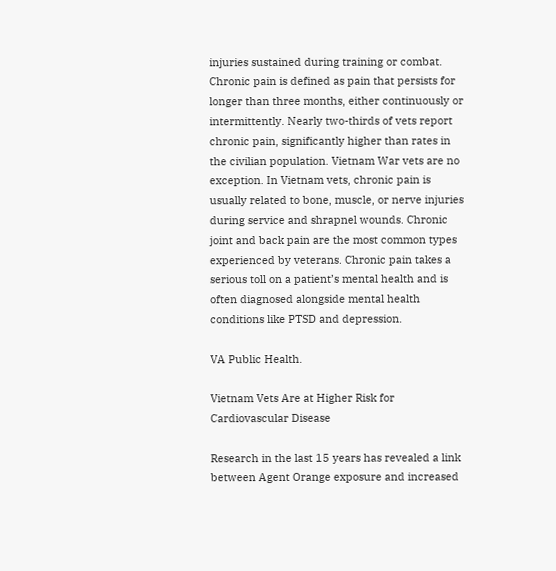injuries sustained during training or combat. Chronic pain is defined as pain that persists for longer than three months, either continuously or intermittently. Nearly two-thirds of vets report chronic pain, significantly higher than rates in the civilian population. Vietnam War vets are no exception. In Vietnam vets, chronic pain is usually related to bone, muscle, or nerve injuries during service and shrapnel wounds. Chronic joint and back pain are the most common types experienced by veterans. Chronic pain takes a serious toll on a patient’s mental health and is often diagnosed alongside mental health conditions like PTSD and depression.

VA Public Health.

Vietnam Vets Are at Higher Risk for Cardiovascular Disease

Research in the last 15 years has revealed a link between Agent Orange exposure and increased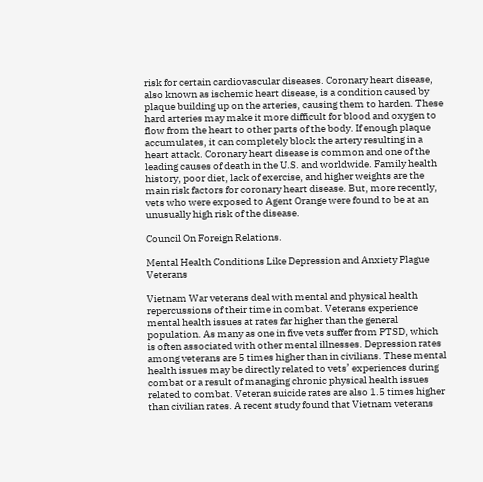risk for certain cardiovascular diseases. Coronary heart disease, also known as ischemic heart disease, is a condition caused by plaque building up on the arteries, causing them to harden. These hard arteries may make it more difficult for blood and oxygen to flow from the heart to other parts of the body. If enough plaque accumulates, it can completely block the artery resulting in a heart attack. Coronary heart disease is common and one of the leading causes of death in the U.S. and worldwide. Family health history, poor diet, lack of exercise, and higher weights are the main risk factors for coronary heart disease. But, more recently, vets who were exposed to Agent Orange were found to be at an unusually high risk of the disease.

Council On Foreign Relations.

Mental Health Conditions Like Depression and Anxiety Plague Veterans

Vietnam War veterans deal with mental and physical health repercussions of their time in combat. Veterans experience mental health issues at rates far higher than the general population. As many as one in five vets suffer from PTSD, which is often associated with other mental illnesses. Depression rates among veterans are 5 times higher than in civilians. These mental health issues may be directly related to vets’ experiences during combat or a result of managing chronic physical health issues related to combat. Veteran suicide rates are also 1.5 times higher than civilian rates. A recent study found that Vietnam veterans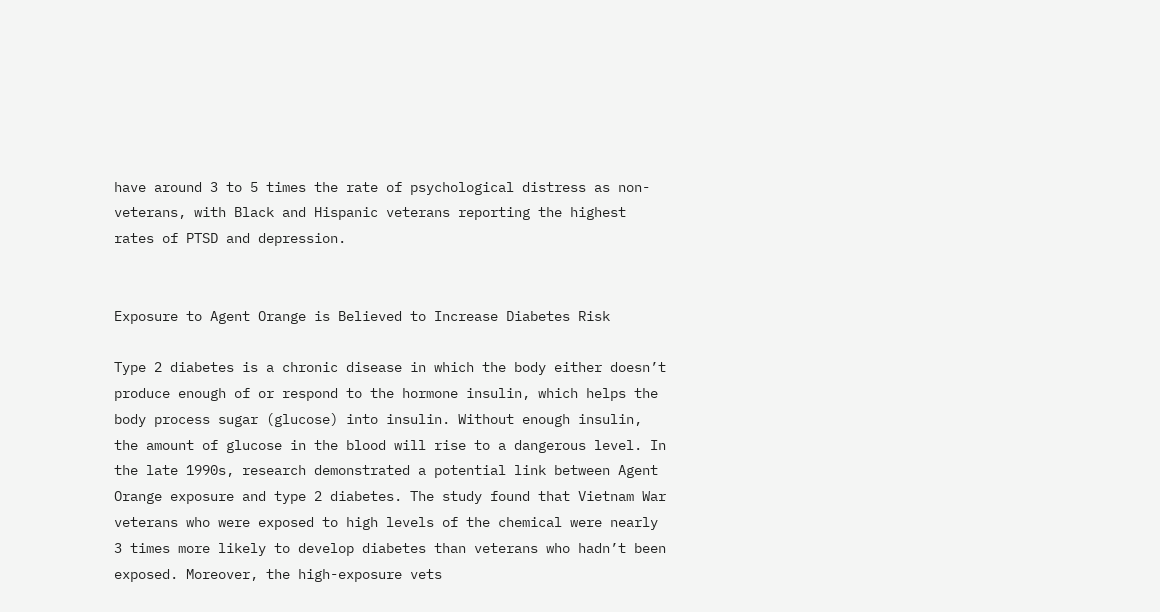have around 3 to 5 times the rate of psychological distress as non-veterans, with Black and Hispanic veterans reporting the highest rates of PTSD and depression.


Exposure to Agent Orange is Believed to Increase Diabetes Risk

Type 2 diabetes is a chronic disease in which the body either doesn’t produce enough of or respond to the hormone insulin, which helps the body process sugar (glucose) into insulin. Without enough insulin, the amount of glucose in the blood will rise to a dangerous level. In the late 1990s, research demonstrated a potential link between Agent Orange exposure and type 2 diabetes. The study found that Vietnam War veterans who were exposed to high levels of the chemical were nearly 3 times more likely to develop diabetes than veterans who hadn’t been exposed. Moreover, the high-exposure vets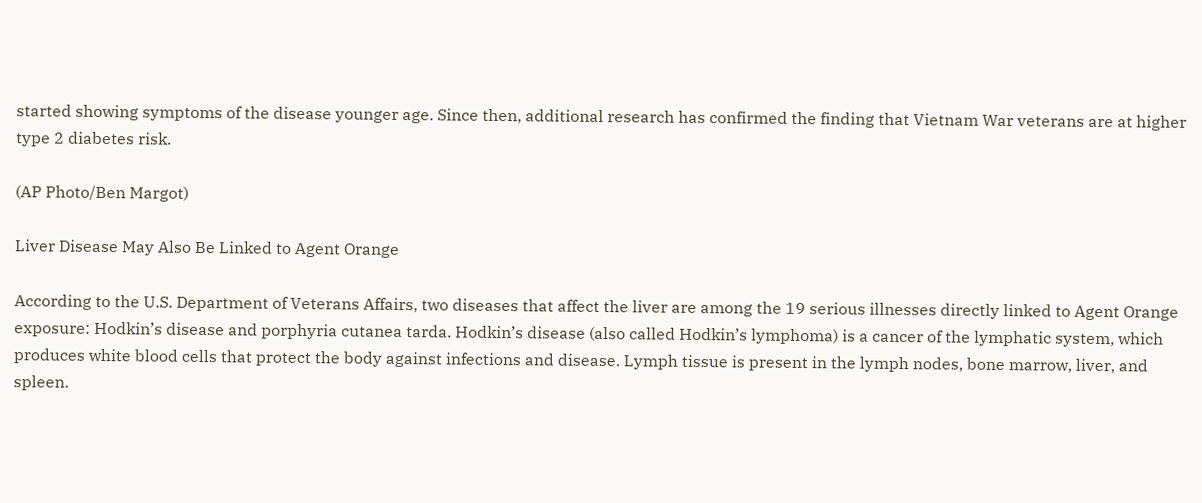started showing symptoms of the disease younger age. Since then, additional research has confirmed the finding that Vietnam War veterans are at higher type 2 diabetes risk.

(AP Photo/Ben Margot)

Liver Disease May Also Be Linked to Agent Orange

According to the U.S. Department of Veterans Affairs, two diseases that affect the liver are among the 19 serious illnesses directly linked to Agent Orange exposure: Hodkin’s disease and porphyria cutanea tarda. Hodkin’s disease (also called Hodkin’s lymphoma) is a cancer of the lymphatic system, which produces white blood cells that protect the body against infections and disease. Lymph tissue is present in the lymph nodes, bone marrow, liver, and spleen.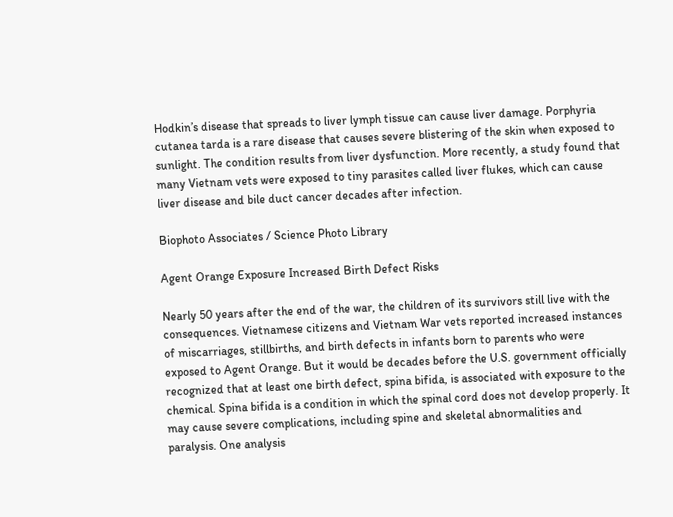Hodkin’s disease that spreads to liver lymph tissue can cause liver damage. Porphyria cutanea tarda is a rare disease that causes severe blistering of the skin when exposed to sunlight. The condition results from liver dysfunction. More recently, a study found that many Vietnam vets were exposed to tiny parasites called liver flukes, which can cause liver disease and bile duct cancer decades after infection.

Biophoto Associates / Science Photo Library

Agent Orange Exposure Increased Birth Defect Risks

Nearly 50 years after the end of the war, the children of its survivors still live with the consequences. Vietnamese citizens and Vietnam War vets reported increased instances of miscarriages, stillbirths, and birth defects in infants born to parents who were exposed to Agent Orange. But it would be decades before the U.S. government officially recognized that at least one birth defect, spina bifida, is associated with exposure to the chemical. Spina bifida is a condition in which the spinal cord does not develop properly. It may cause severe complications, including spine and skeletal abnormalities and paralysis. One analysis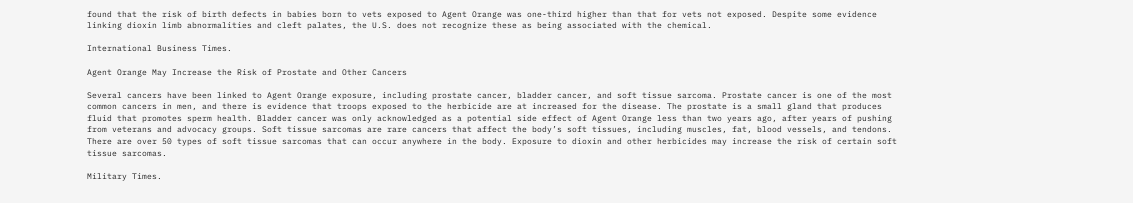found that the risk of birth defects in babies born to vets exposed to Agent Orange was one-third higher than that for vets not exposed. Despite some evidence linking dioxin limb abnormalities and cleft palates, the U.S. does not recognize these as being associated with the chemical.

International Business Times.

Agent Orange May Increase the Risk of Prostate and Other Cancers

Several cancers have been linked to Agent Orange exposure, including prostate cancer, bladder cancer, and soft tissue sarcoma. Prostate cancer is one of the most common cancers in men, and there is evidence that troops exposed to the herbicide are at increased for the disease. The prostate is a small gland that produces fluid that promotes sperm health. Bladder cancer was only acknowledged as a potential side effect of Agent Orange less than two years ago, after years of pushing from veterans and advocacy groups. Soft tissue sarcomas are rare cancers that affect the body’s soft tissues, including muscles, fat, blood vessels, and tendons. There are over 50 types of soft tissue sarcomas that can occur anywhere in the body. Exposure to dioxin and other herbicides may increase the risk of certain soft tissue sarcomas.

Military Times.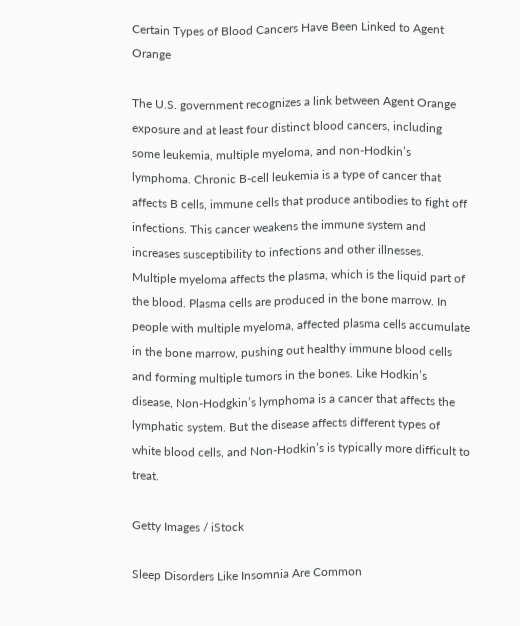Certain Types of Blood Cancers Have Been Linked to Agent Orange

The U.S. government recognizes a link between Agent Orange exposure and at least four distinct blood cancers, including some leukemia, multiple myeloma, and non-Hodkin’s lymphoma. Chronic B-cell leukemia is a type of cancer that affects B cells, immune cells that produce antibodies to fight off infections. This cancer weakens the immune system and increases susceptibility to infections and other illnesses. Multiple myeloma affects the plasma, which is the liquid part of the blood. Plasma cells are produced in the bone marrow. In people with multiple myeloma, affected plasma cells accumulate in the bone marrow, pushing out healthy immune blood cells and forming multiple tumors in the bones. Like Hodkin’s disease, Non-Hodgkin’s lymphoma is a cancer that affects the lymphatic system. But the disease affects different types of white blood cells, and Non-Hodkin’s is typically more difficult to treat.

Getty Images / iStock

Sleep Disorders Like Insomnia Are Common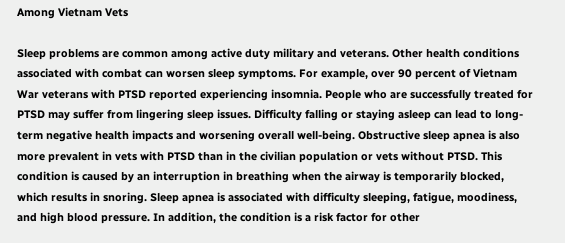Among Vietnam Vets

Sleep problems are common among active duty military and veterans. Other health conditions associated with combat can worsen sleep symptoms. For example, over 90 percent of Vietnam War veterans with PTSD reported experiencing insomnia. People who are successfully treated for PTSD may suffer from lingering sleep issues. Difficulty falling or staying asleep can lead to long-term negative health impacts and worsening overall well-being. Obstructive sleep apnea is also more prevalent in vets with PTSD than in the civilian population or vets without PTSD. This condition is caused by an interruption in breathing when the airway is temporarily blocked, which results in snoring. Sleep apnea is associated with difficulty sleeping, fatigue, moodiness, and high blood pressure. In addition, the condition is a risk factor for other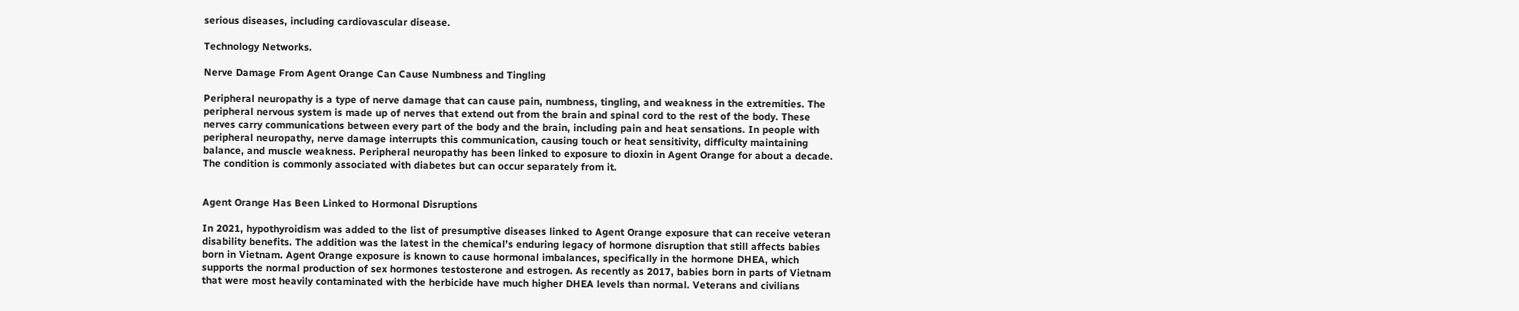serious diseases, including cardiovascular disease.

Technology Networks.

Nerve Damage From Agent Orange Can Cause Numbness and Tingling

Peripheral neuropathy is a type of nerve damage that can cause pain, numbness, tingling, and weakness in the extremities. The peripheral nervous system is made up of nerves that extend out from the brain and spinal cord to the rest of the body. These nerves carry communications between every part of the body and the brain, including pain and heat sensations. In people with peripheral neuropathy, nerve damage interrupts this communication, causing touch or heat sensitivity, difficulty maintaining balance, and muscle weakness. Peripheral neuropathy has been linked to exposure to dioxin in Agent Orange for about a decade. The condition is commonly associated with diabetes but can occur separately from it.


Agent Orange Has Been Linked to Hormonal Disruptions

In 2021, hypothyroidism was added to the list of presumptive diseases linked to Agent Orange exposure that can receive veteran disability benefits. The addition was the latest in the chemical’s enduring legacy of hormone disruption that still affects babies born in Vietnam. Agent Orange exposure is known to cause hormonal imbalances, specifically in the hormone DHEA, which supports the normal production of sex hormones testosterone and estrogen. As recently as 2017, babies born in parts of Vietnam that were most heavily contaminated with the herbicide have much higher DHEA levels than normal. Veterans and civilians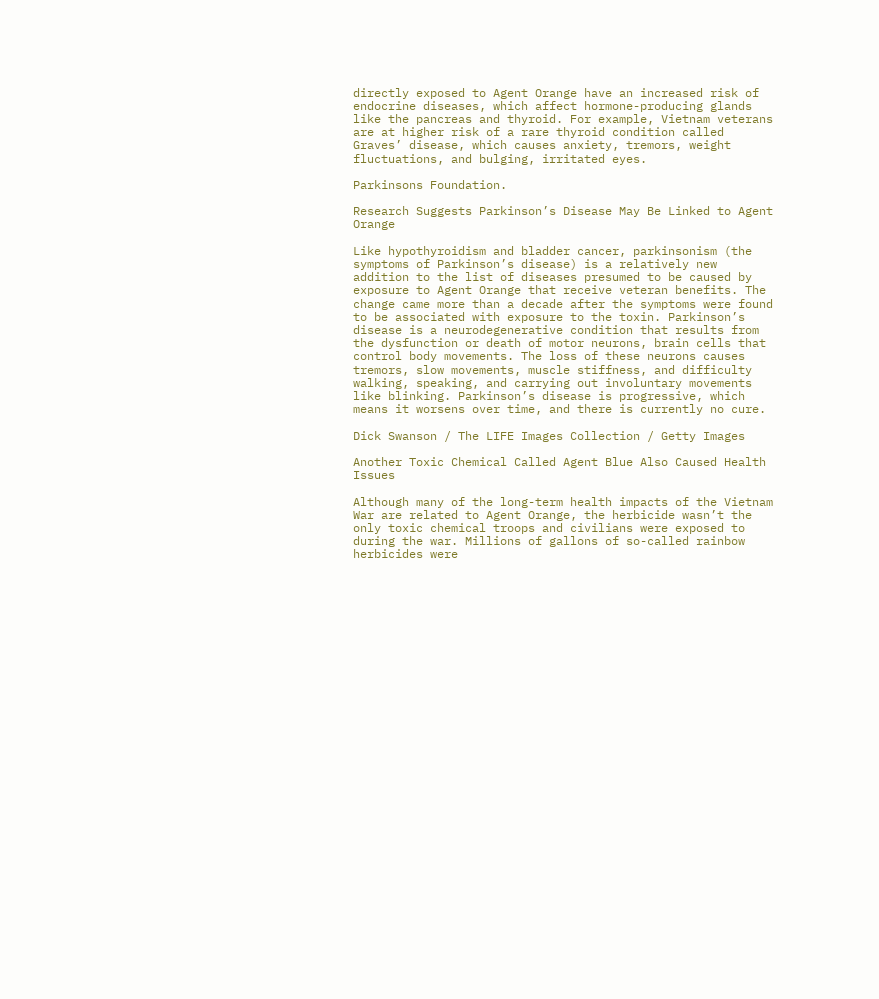directly exposed to Agent Orange have an increased risk of endocrine diseases, which affect hormone-producing glands like the pancreas and thyroid. For example, Vietnam veterans are at higher risk of a rare thyroid condition called Graves’ disease, which causes anxiety, tremors, weight fluctuations, and bulging, irritated eyes.

Parkinsons Foundation.

Research Suggests Parkinson’s Disease May Be Linked to Agent Orange

Like hypothyroidism and bladder cancer, parkinsonism (the symptoms of Parkinson’s disease) is a relatively new addition to the list of diseases presumed to be caused by exposure to Agent Orange that receive veteran benefits. The change came more than a decade after the symptoms were found to be associated with exposure to the toxin. Parkinson’s disease is a neurodegenerative condition that results from the dysfunction or death of motor neurons, brain cells that control body movements. The loss of these neurons causes tremors, slow movements, muscle stiffness, and difficulty walking, speaking, and carrying out involuntary movements like blinking. Parkinson’s disease is progressive, which means it worsens over time, and there is currently no cure.

Dick Swanson / The LIFE Images Collection / Getty Images

Another Toxic Chemical Called Agent Blue Also Caused Health Issues

Although many of the long-term health impacts of the Vietnam War are related to Agent Orange, the herbicide wasn’t the only toxic chemical troops and civilians were exposed to during the war. Millions of gallons of so-called rainbow herbicides were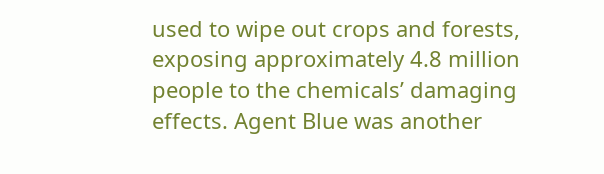used to wipe out crops and forests, exposing approximately 4.8 million people to the chemicals’ damaging effects. Agent Blue was another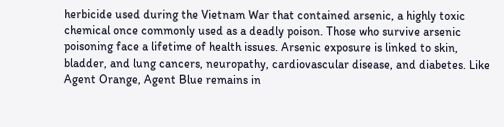herbicide used during the Vietnam War that contained arsenic, a highly toxic chemical once commonly used as a deadly poison. Those who survive arsenic poisoning face a lifetime of health issues. Arsenic exposure is linked to skin, bladder, and lung cancers, neuropathy, cardiovascular disease, and diabetes. Like Agent Orange, Agent Blue remains in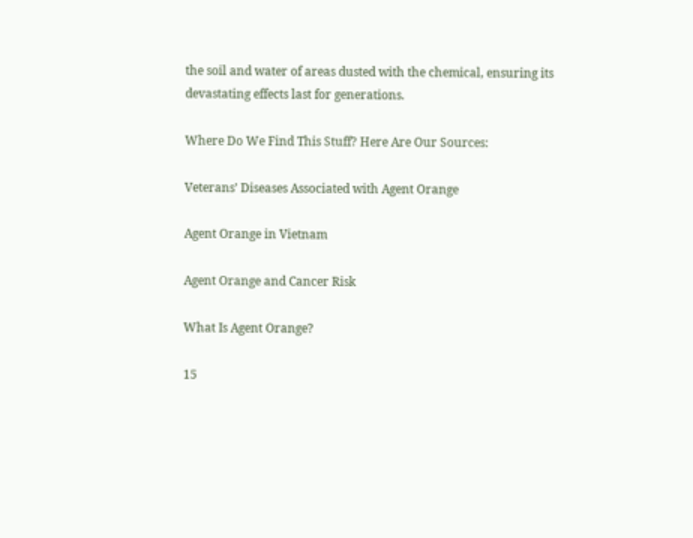the soil and water of areas dusted with the chemical, ensuring its devastating effects last for generations.

Where Do We Find This Stuff? Here Are Our Sources:

Veterans’ Diseases Associated with Agent Orange

Agent Orange in Vietnam

Agent Orange and Cancer Risk

What Is Agent Orange?

15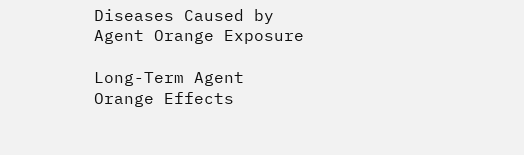Diseases Caused by Agent Orange Exposure

Long-Term Agent Orange Effects